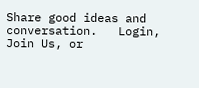Share good ideas and conversation.   Login, Join Us, or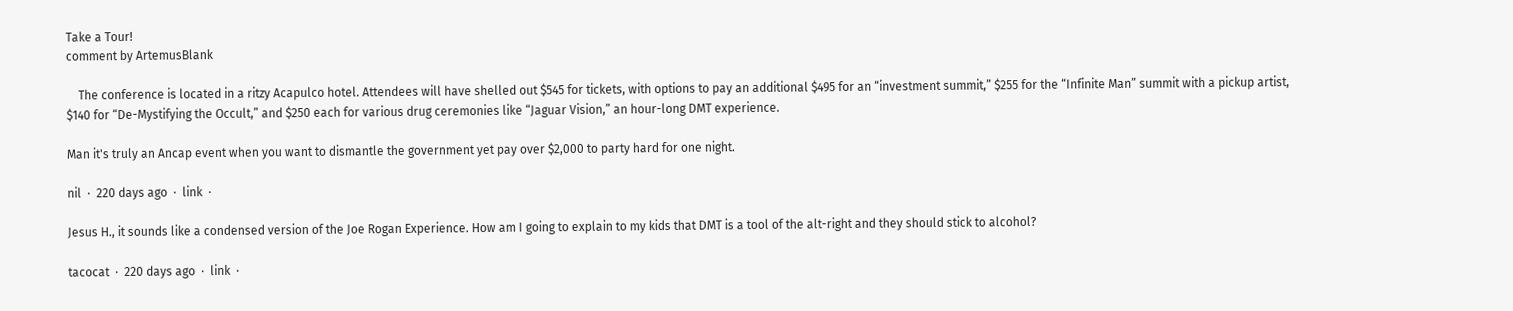Take a Tour!
comment by ArtemusBlank

    The conference is located in a ritzy Acapulco hotel. Attendees will have shelled out $545 for tickets, with options to pay an additional $495 for an “investment summit,” $255 for the “Infinite Man” summit with a pickup artist, $140 for “De-Mystifying the Occult,” and $250 each for various drug ceremonies like “Jaguar Vision,” an hour-long DMT experience.

Man it's truly an Ancap event when you want to dismantle the government yet pay over $2,000 to party hard for one night.

nil  ·  220 days ago  ·  link  ·

Jesus H., it sounds like a condensed version of the Joe Rogan Experience. How am I going to explain to my kids that DMT is a tool of the alt-right and they should stick to alcohol?

tacocat  ·  220 days ago  ·  link  ·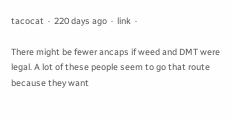tacocat  ·  220 days ago  ·  link  ·

There might be fewer ancaps if weed and DMT were legal. A lot of these people seem to go that route because they want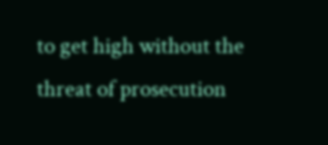to get high without the threat of prosecution